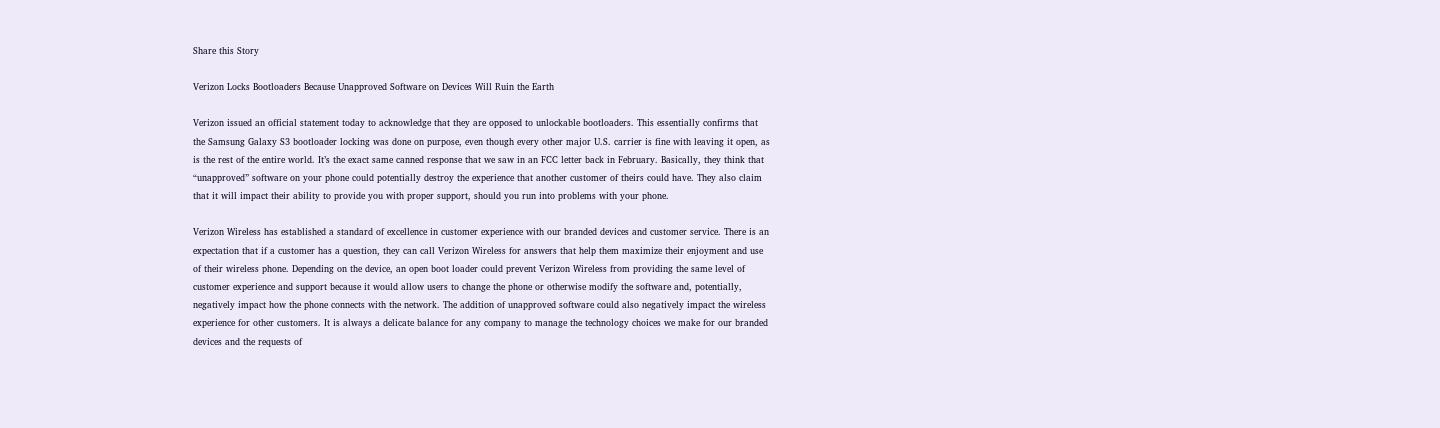Share this Story

Verizon Locks Bootloaders Because Unapproved Software on Devices Will Ruin the Earth

Verizon issued an official statement today to acknowledge that they are opposed to unlockable bootloaders. This essentially confirms that the Samsung Galaxy S3 bootloader locking was done on purpose, even though every other major U.S. carrier is fine with leaving it open, as is the rest of the entire world. It’s the exact same canned response that we saw in an FCC letter back in February. Basically, they think that “unapproved” software on your phone could potentially destroy the experience that another customer of theirs could have. They also claim that it will impact their ability to provide you with proper support, should you run into problems with your phone.

Verizon Wireless has established a standard of excellence in customer experience with our branded devices and customer service. There is an expectation that if a customer has a question, they can call Verizon Wireless for answers that help them maximize their enjoyment and use of their wireless phone. Depending on the device, an open boot loader could prevent Verizon Wireless from providing the same level of customer experience and support because it would allow users to change the phone or otherwise modify the software and, potentially, negatively impact how the phone connects with the network. The addition of unapproved software could also negatively impact the wireless experience for other customers. It is always a delicate balance for any company to manage the technology choices we make for our branded devices and the requests of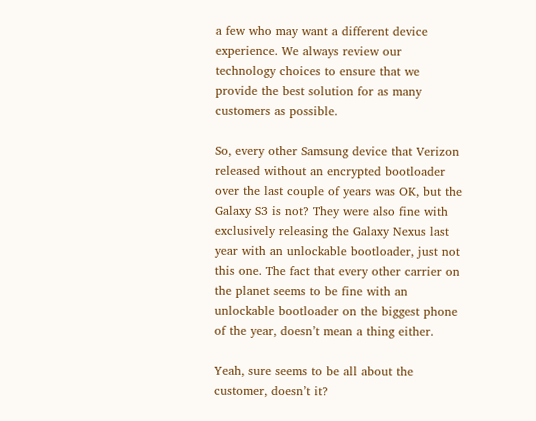a few who may want a different device experience. We always review our technology choices to ensure that we provide the best solution for as many customers as possible.

So, every other Samsung device that Verizon released without an encrypted bootloader over the last couple of years was OK, but the Galaxy S3 is not? They were also fine with exclusively releasing the Galaxy Nexus last year with an unlockable bootloader, just not this one. The fact that every other carrier on the planet seems to be fine with an unlockable bootloader on the biggest phone of the year, doesn’t mean a thing either.

Yeah, sure seems to be all about the customer, doesn’t it?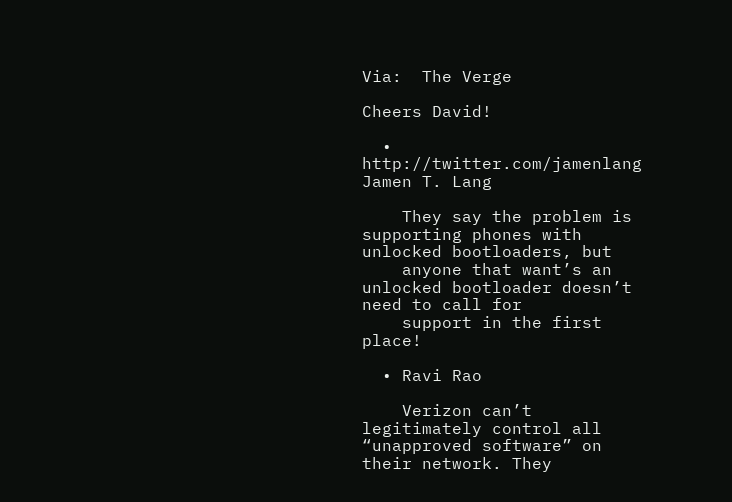Via:  The Verge

Cheers David!

  • http://twitter.com/jamenlang Jamen T. Lang

    They say the problem is supporting phones with unlocked bootloaders, but
    anyone that want’s an unlocked bootloader doesn’t need to call for
    support in the first place!

  • Ravi Rao

    Verizon can’t legitimately control all “unapproved software” on their network. They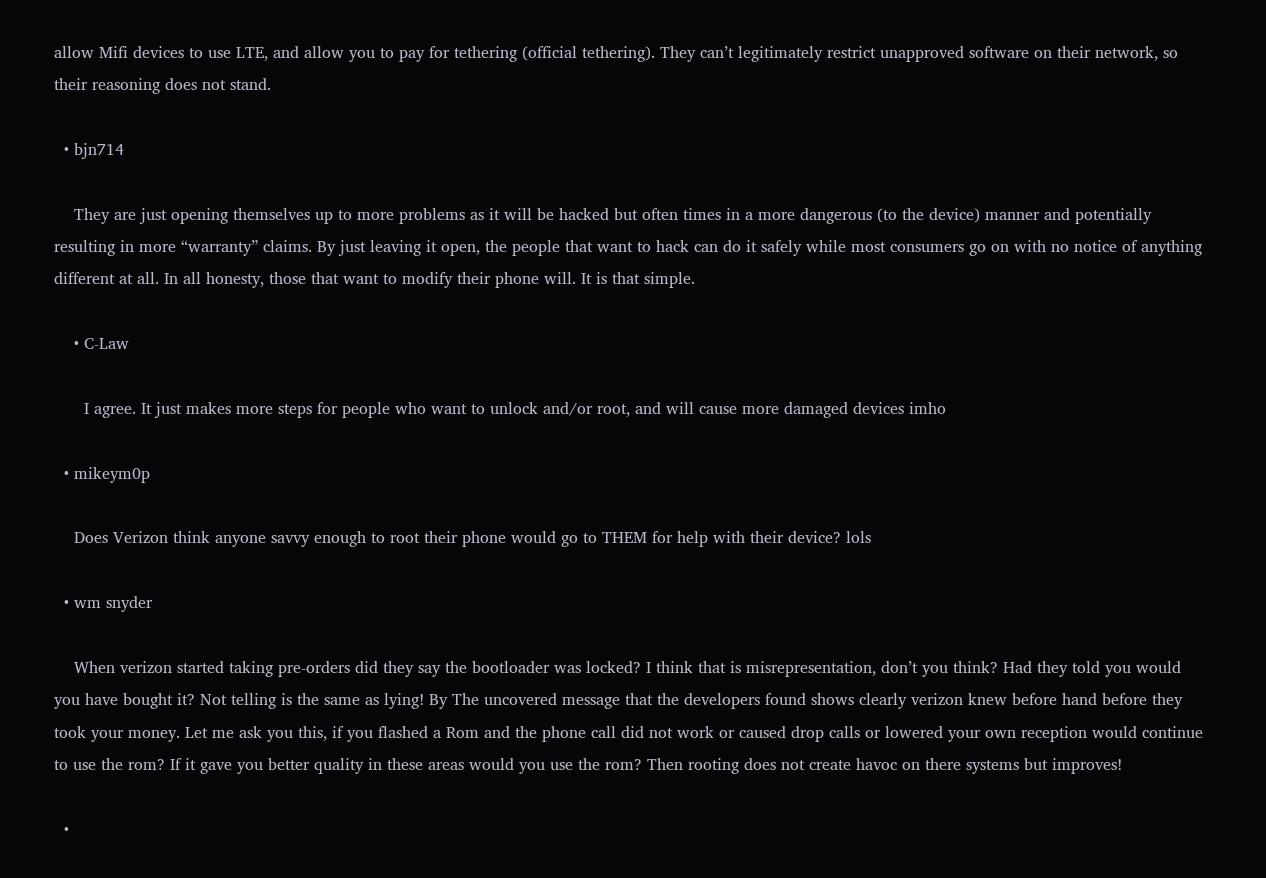allow Mifi devices to use LTE, and allow you to pay for tethering (official tethering). They can’t legitimately restrict unapproved software on their network, so their reasoning does not stand.

  • bjn714

    They are just opening themselves up to more problems as it will be hacked but often times in a more dangerous (to the device) manner and potentially resulting in more “warranty” claims. By just leaving it open, the people that want to hack can do it safely while most consumers go on with no notice of anything different at all. In all honesty, those that want to modify their phone will. It is that simple.

    • C-Law

      I agree. It just makes more steps for people who want to unlock and/or root, and will cause more damaged devices imho

  • mikeym0p

    Does Verizon think anyone savvy enough to root their phone would go to THEM for help with their device? lols

  • wm snyder

    When verizon started taking pre-orders did they say the bootloader was locked? I think that is misrepresentation, don’t you think? Had they told you would you have bought it? Not telling is the same as lying! By The uncovered message that the developers found shows clearly verizon knew before hand before they took your money. Let me ask you this, if you flashed a Rom and the phone call did not work or caused drop calls or lowered your own reception would continue to use the rom? If it gave you better quality in these areas would you use the rom? Then rooting does not create havoc on there systems but improves!

  •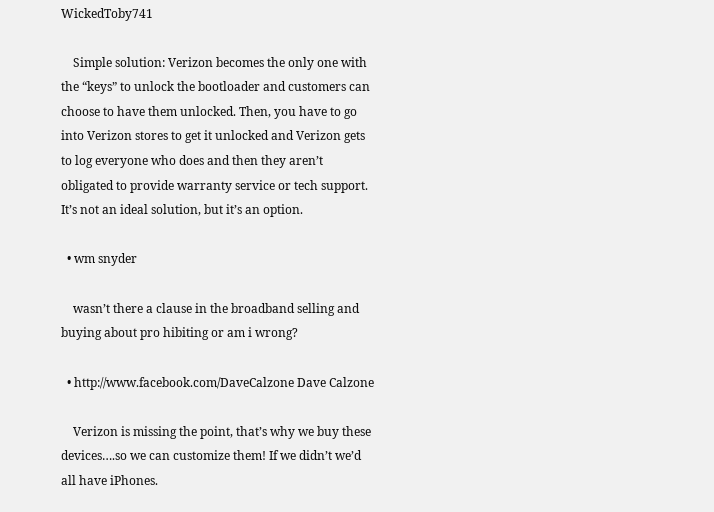WickedToby741

    Simple solution: Verizon becomes the only one with the “keys” to unlock the bootloader and customers can choose to have them unlocked. Then, you have to go into Verizon stores to get it unlocked and Verizon gets to log everyone who does and then they aren’t obligated to provide warranty service or tech support. It’s not an ideal solution, but it’s an option.

  • wm snyder

    wasn’t there a clause in the broadband selling and buying about pro hibiting or am i wrong?

  • http://www.facebook.com/DaveCalzone Dave Calzone

    Verizon is missing the point, that’s why we buy these devices….so we can customize them! If we didn’t we’d all have iPhones.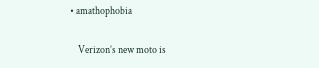• amathophobia

    Verizon’s new moto is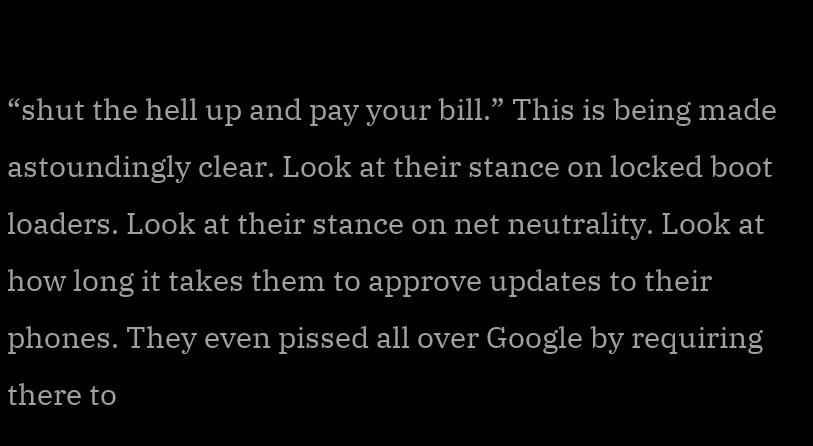“shut the hell up and pay your bill.” This is being made astoundingly clear. Look at their stance on locked boot loaders. Look at their stance on net neutrality. Look at how long it takes them to approve updates to their phones. They even pissed all over Google by requiring there to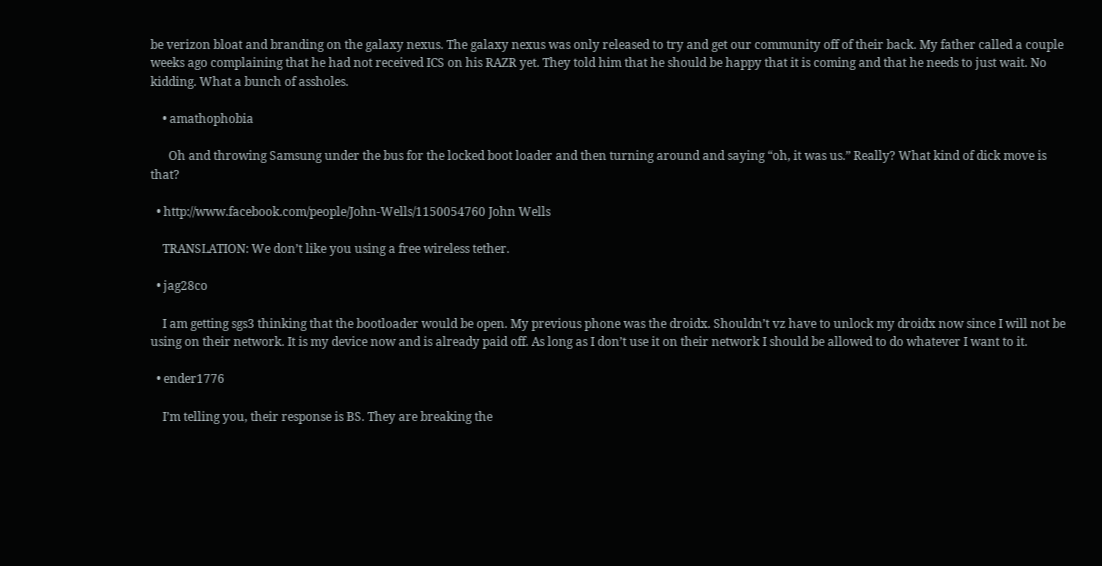be verizon bloat and branding on the galaxy nexus. The galaxy nexus was only released to try and get our community off of their back. My father called a couple weeks ago complaining that he had not received ICS on his RAZR yet. They told him that he should be happy that it is coming and that he needs to just wait. No kidding. What a bunch of assholes.

    • amathophobia

      Oh and throwing Samsung under the bus for the locked boot loader and then turning around and saying “oh, it was us.” Really? What kind of dick move is that?

  • http://www.facebook.com/people/John-Wells/1150054760 John Wells

    TRANSLATION: We don’t like you using a free wireless tether.

  • jag28co

    I am getting sgs3 thinking that the bootloader would be open. My previous phone was the droidx. Shouldn’t vz have to unlock my droidx now since I will not be using on their network. It is my device now and is already paid off. As long as I don’t use it on their network I should be allowed to do whatever I want to it.

  • ender1776

    I’m telling you, their response is BS. They are breaking the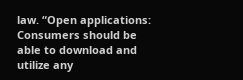law. “Open applications: Consumers should be able to download and utilize any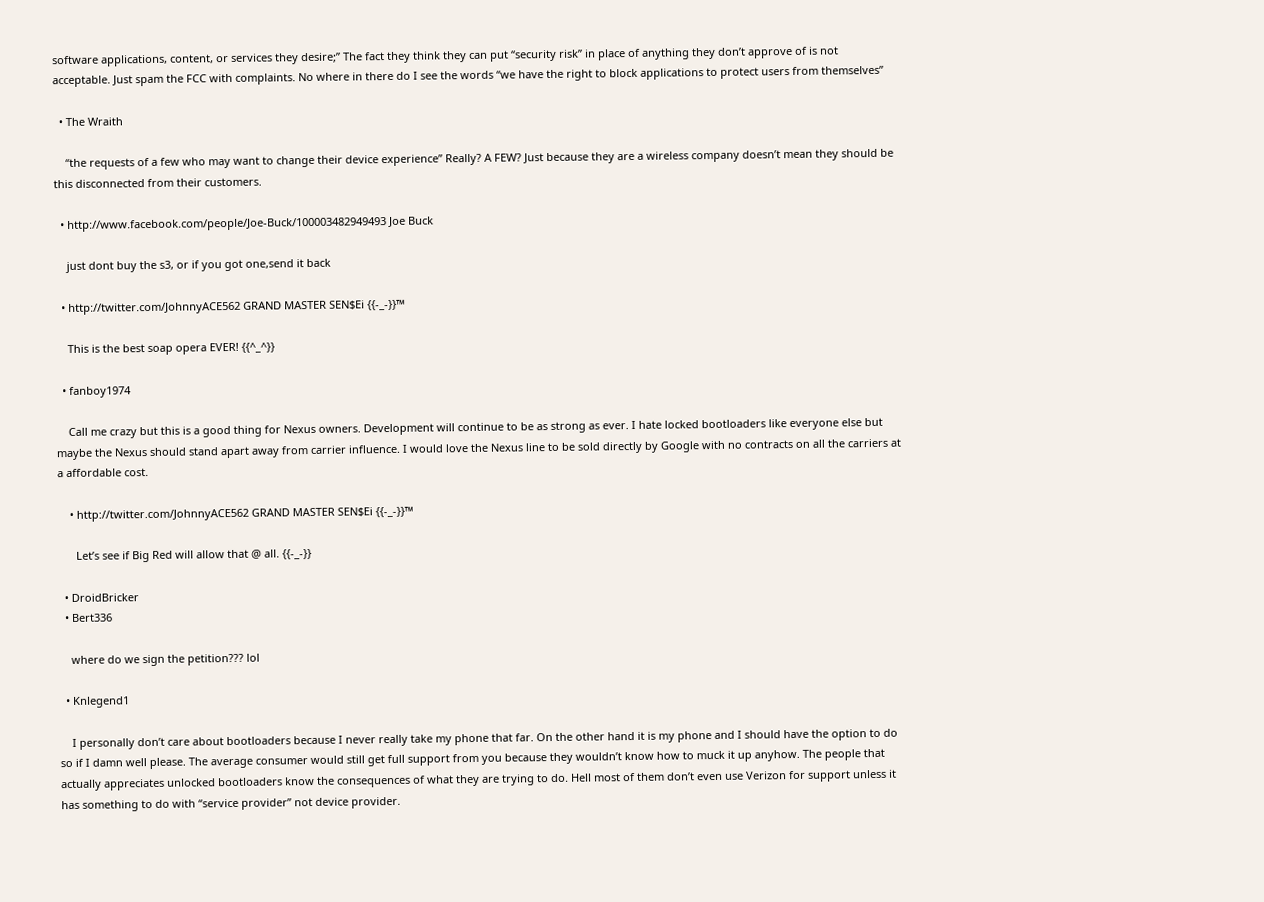software applications, content, or services they desire;” The fact they think they can put “security risk” in place of anything they don’t approve of is not acceptable. Just spam the FCC with complaints. No where in there do I see the words “we have the right to block applications to protect users from themselves”

  • The Wraith

    “the requests of a few who may want to change their device experience” Really? A FEW? Just because they are a wireless company doesn’t mean they should be this disconnected from their customers.

  • http://www.facebook.com/people/Joe-Buck/100003482949493 Joe Buck

    just dont buy the s3, or if you got one,send it back

  • http://twitter.com/JohnnyACE562 GRAND MASTER SEN$Ei {{-_-}}™

    This is the best soap opera EVER! {{^_^}}

  • fanboy1974

    Call me crazy but this is a good thing for Nexus owners. Development will continue to be as strong as ever. I hate locked bootloaders like everyone else but maybe the Nexus should stand apart away from carrier influence. I would love the Nexus line to be sold directly by Google with no contracts on all the carriers at a affordable cost.

    • http://twitter.com/JohnnyACE562 GRAND MASTER SEN$Ei {{-_-}}™

      Let’s see if Big Red will allow that @ all. {{-_-}}

  • DroidBricker
  • Bert336

    where do we sign the petition??? lol

  • Knlegend1

    I personally don’t care about bootloaders because I never really take my phone that far. On the other hand it is my phone and I should have the option to do so if I damn well please. The average consumer would still get full support from you because they wouldn’t know how to muck it up anyhow. The people that actually appreciates unlocked bootloaders know the consequences of what they are trying to do. Hell most of them don’t even use Verizon for support unless it has something to do with “service provider” not device provider.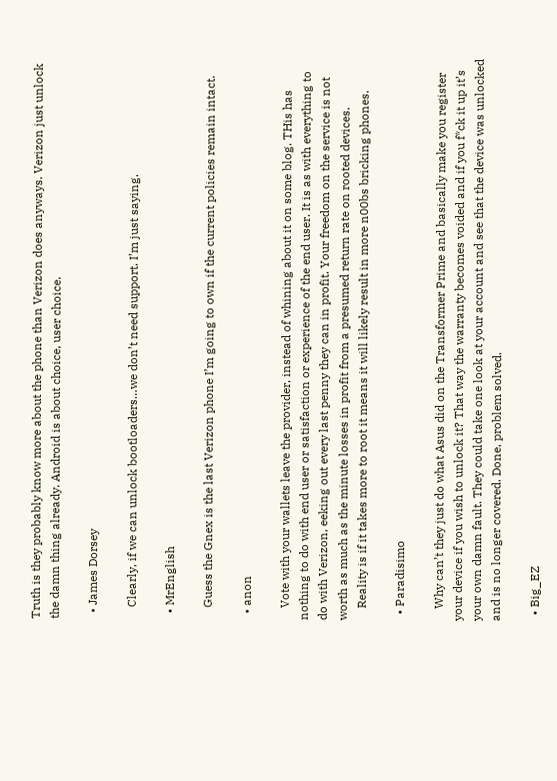Truth is they probably know more about the phone than Verizon does anyways. Verizon just unlock the damn thing already. Android is about choice, user choice.

  • James Dorsey

    Clearly, if we can unlock bootloaders…we don’t need support. I’m just saying.

  • MrEnglish

    Guess the Gnex is the last Verizon phone I’m going to own if the current policies remain intact.

  • anon

    Vote with your wallets leave the provider, instead of whining about it on some blog. THis has nothing to do with end user or satisfaction or experience of the end user. It is as with everything to do with Verizon, eeking out every last penny they can in profit. Your freedom on the service is not worth as much as the minute losses in profit from a presumed return rate on rooted devices.
    Reality is if it takes more to root it means it will likely result in more n00bs bricking phones.

  • Paradisimo

    Why can’t they just do what Asus did on the Transformer Prime and basically make you register your device if you wish to unlock it? That way the warranty becomes voided and if you f*ck it up it’s your own damn fault. They could take one look at your account and see that the device was unlocked and is no longer covered. Done, problem solved.

  • Big_EZ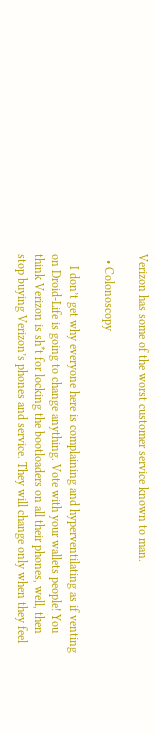Verizon has some of the worst customer service known to man.

  • Colonoscopy

    I don’t get why everyone here is complaining and hyperventilating as if venting on Droid-Life is going to change anything. Vote with your wallets people! You think Verizon is sh*t for locking the bootloaders on all their phones, well, then stop buying Verizon’s phones and service. They will change only when they feel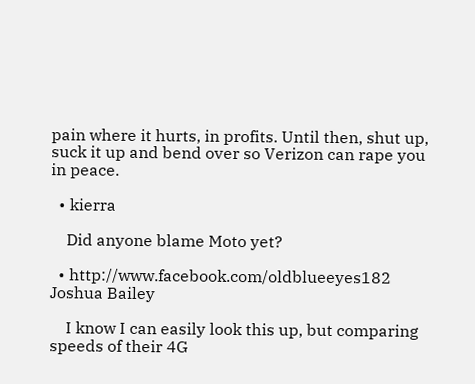pain where it hurts, in profits. Until then, shut up, suck it up and bend over so Verizon can rape you in peace.

  • kierra

    Did anyone blame Moto yet?

  • http://www.facebook.com/oldblueeyes182 Joshua Bailey

    I know I can easily look this up, but comparing speeds of their 4G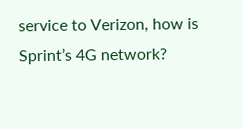service to Verizon, how is Sprint’s 4G network?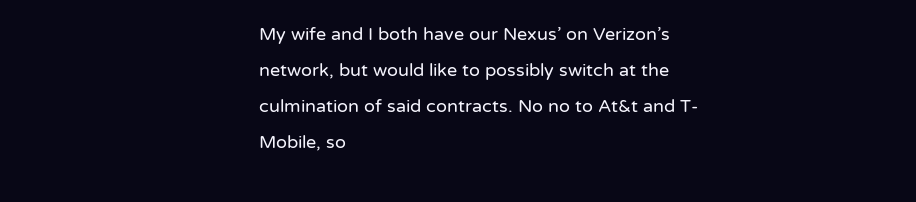My wife and I both have our Nexus’ on Verizon’s network, but would like to possibly switch at the culmination of said contracts. No no to At&t and T-Mobile, so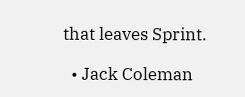that leaves Sprint.

  • Jack Coleman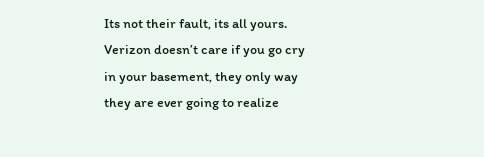Its not their fault, its all yours. Verizon doesn’t care if you go cry in your basement, they only way they are ever going to realize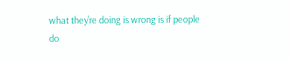what they’re doing is wrong is if people do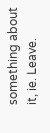something about it, ie. Leave.